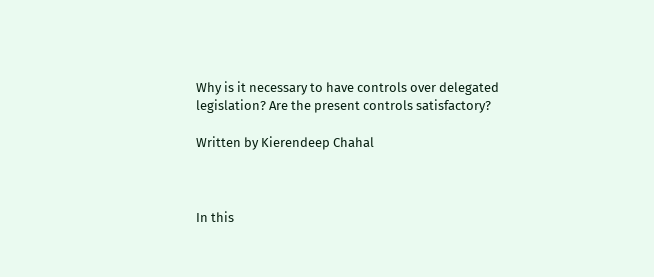Why is it necessary to have controls over delegated legislation? Are the present controls satisfactory?

Written by Kierendeep Chahal



In this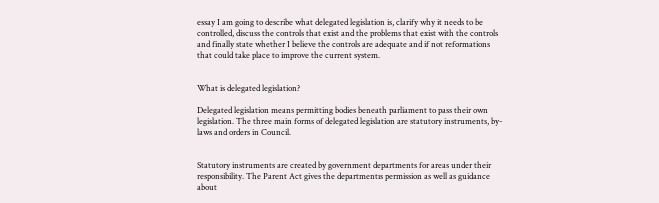essay I am going to describe what delegated legislation is, clarify why it needs to be controlled, discuss the controls that exist and the problems that exist with the controls and finally state whether I believe the controls are adequate and if not reformations that could take place to improve the current system.


What is delegated legislation?

Delegated legislation means permitting bodies beneath parliament to pass their own legislation. The three main forms of delegated legislation are statutory instruments, by-laws and orders in Council.


Statutory instruments are created by government departments for areas under their responsibility. The Parent Act gives the departmentıs permission as well as guidance about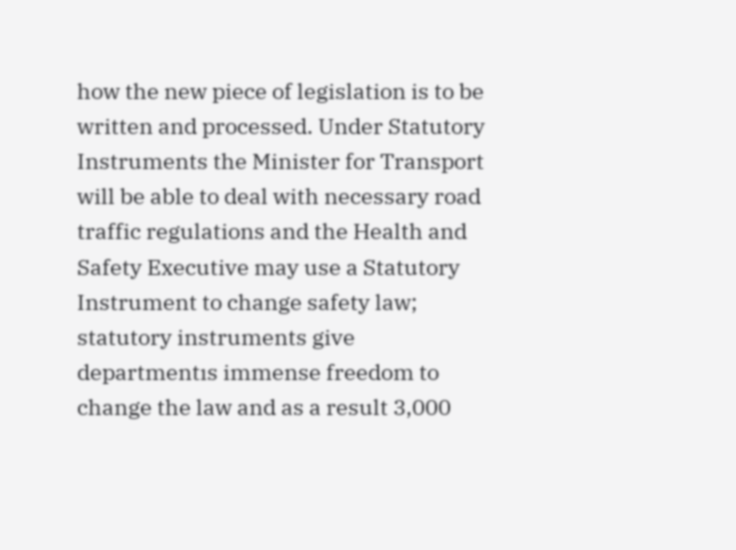how the new piece of legislation is to be written and processed. Under Statutory Instruments the Minister for Transport will be able to deal with necessary road traffic regulations and the Health and Safety Executive may use a Statutory Instrument to change safety law; statutory instruments give departmentıs immense freedom to change the law and as a result 3,000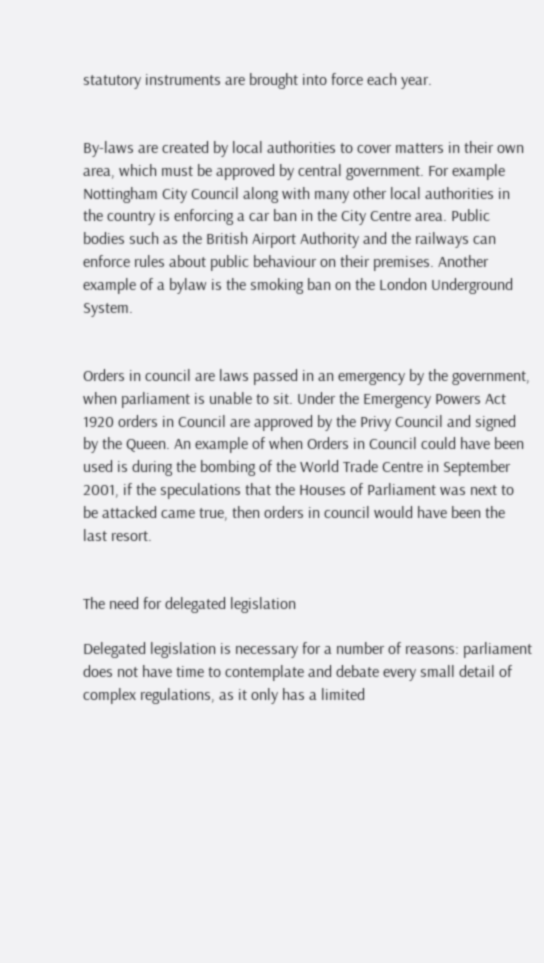statutory instruments are brought into force each year.


By-laws are created by local authorities to cover matters in their own area, which must be approved by central government. For example Nottingham City Council along with many other local authorities in the country is enforcing a car ban in the City Centre area. Public bodies such as the British Airport Authority and the railways can enforce rules about public behaviour on their premises. Another example of a bylaw is the smoking ban on the London Underground System.


Orders in council are laws passed in an emergency by the government, when parliament is unable to sit. Under the Emergency Powers Act 1920 orders in Council are approved by the Privy Council and signed by the Queen. An example of when Orders in Council could have been used is during the bombing of the World Trade Centre in September 2001, if the speculations that the Houses of Parliament was next to be attacked came true, then orders in council would have been the last resort.


The need for delegated legislation

Delegated legislation is necessary for a number of reasons: parliament does not have time to contemplate and debate every small detail of complex regulations, as it only has a limited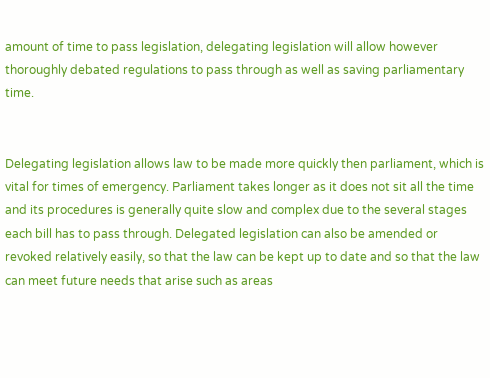amount of time to pass legislation, delegating legislation will allow however thoroughly debated regulations to pass through as well as saving parliamentary time.


Delegating legislation allows law to be made more quickly then parliament, which is vital for times of emergency. Parliament takes longer as it does not sit all the time and its procedures is generally quite slow and complex due to the several stages each bill has to pass through. Delegated legislation can also be amended or revoked relatively easily, so that the law can be kept up to date and so that the law can meet future needs that arise such as areas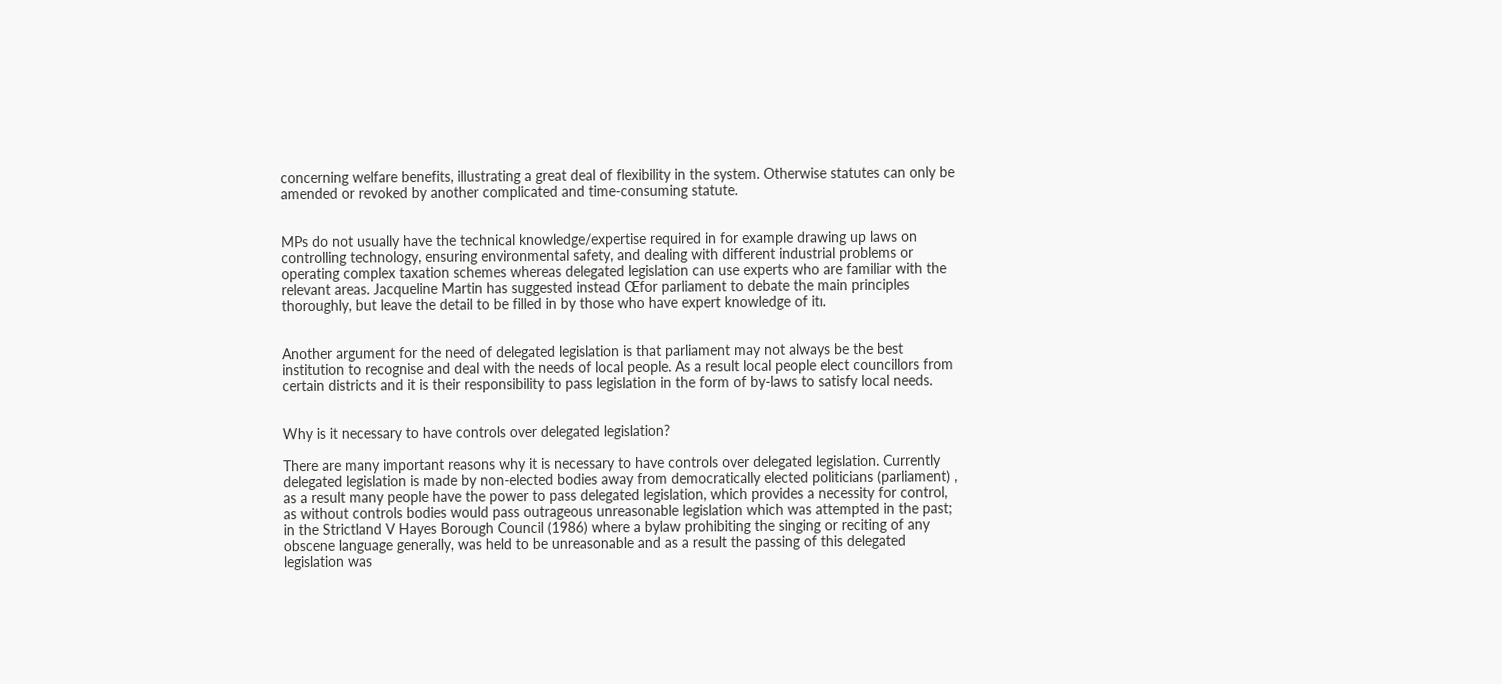concerning welfare benefits, illustrating a great deal of flexibility in the system. Otherwise statutes can only be amended or revoked by another complicated and time-consuming statute.


MPs do not usually have the technical knowledge/expertise required in for example drawing up laws on controlling technology, ensuring environmental safety, and dealing with different industrial problems or operating complex taxation schemes whereas delegated legislation can use experts who are familiar with the relevant areas. Jacqueline Martin has suggested instead Œfor parliament to debate the main principles thoroughly, but leave the detail to be filled in by those who have expert knowledge of itı.


Another argument for the need of delegated legislation is that parliament may not always be the best institution to recognise and deal with the needs of local people. As a result local people elect councillors from certain districts and it is their responsibility to pass legislation in the form of by-laws to satisfy local needs.


Why is it necessary to have controls over delegated legislation?

There are many important reasons why it is necessary to have controls over delegated legislation. Currently delegated legislation is made by non-elected bodies away from democratically elected politicians (parliament) , as a result many people have the power to pass delegated legislation, which provides a necessity for control, as without controls bodies would pass outrageous unreasonable legislation which was attempted in the past; in the Strictland V Hayes Borough Council (1986) where a bylaw prohibiting the singing or reciting of any obscene language generally, was held to be unreasonable and as a result the passing of this delegated legislation was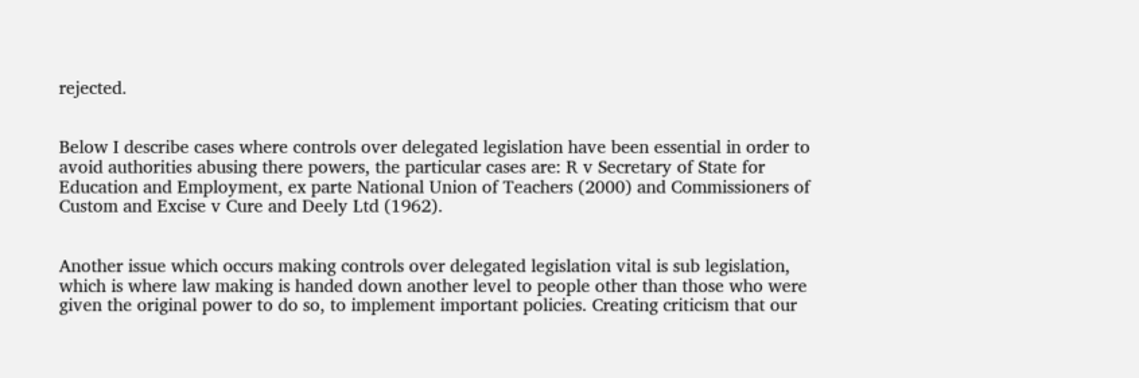rejected.


Below I describe cases where controls over delegated legislation have been essential in order to avoid authorities abusing there powers, the particular cases are: R v Secretary of State for Education and Employment, ex parte National Union of Teachers (2000) and Commissioners of Custom and Excise v Cure and Deely Ltd (1962).


Another issue which occurs making controls over delegated legislation vital is sub legislation, which is where law making is handed down another level to people other than those who were given the original power to do so, to implement important policies. Creating criticism that our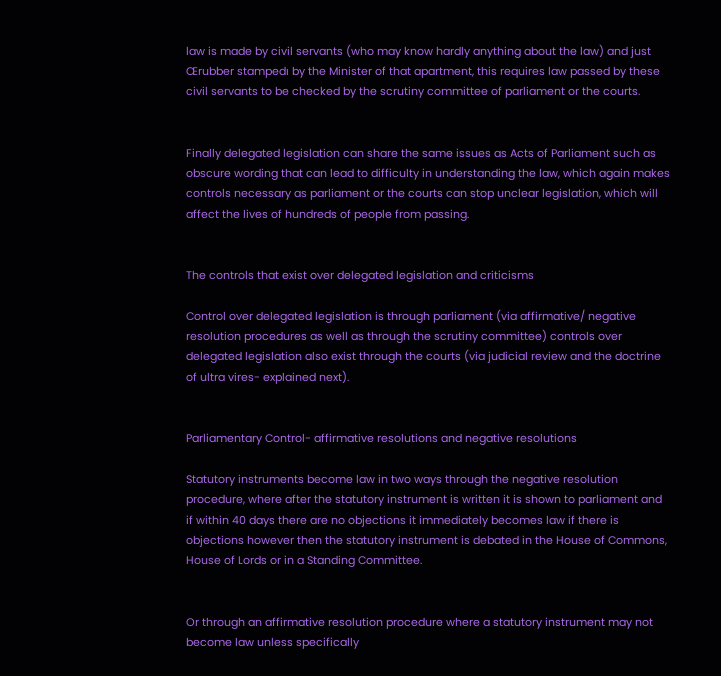law is made by civil servants (who may know hardly anything about the law) and just Œrubber stampedı by the Minister of that apartment, this requires law passed by these civil servants to be checked by the scrutiny committee of parliament or the courts.


Finally delegated legislation can share the same issues as Acts of Parliament such as obscure wording that can lead to difficulty in understanding the law, which again makes controls necessary as parliament or the courts can stop unclear legislation, which will affect the lives of hundreds of people from passing.


The controls that exist over delegated legislation and criticisms

Control over delegated legislation is through parliament (via affirmative/ negative resolution procedures as well as through the scrutiny committee) controls over delegated legislation also exist through the courts (via judicial review and the doctrine of ultra vires- explained next).


Parliamentary Control- affirmative resolutions and negative resolutions

Statutory instruments become law in two ways through the negative resolution procedure, where after the statutory instrument is written it is shown to parliament and if within 40 days there are no objections it immediately becomes law if there is objections however then the statutory instrument is debated in the House of Commons, House of Lords or in a Standing Committee.


Or through an affirmative resolution procedure where a statutory instrument may not become law unless specifically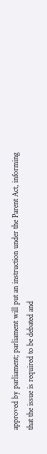approved by parliament; parliament will put an instruction under the Parent Act, informing that the issue is required to be debated and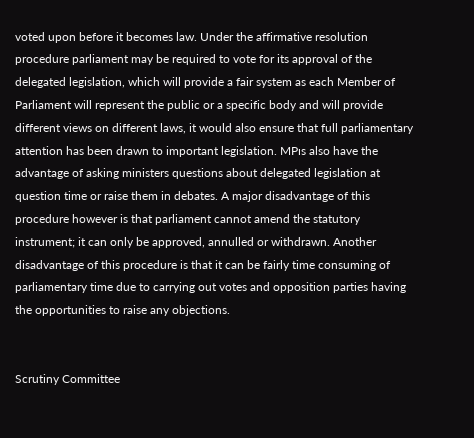voted upon before it becomes law. Under the affirmative resolution procedure parliament may be required to vote for its approval of the delegated legislation, which will provide a fair system as each Member of Parliament will represent the public or a specific body and will provide different views on different laws, it would also ensure that full parliamentary attention has been drawn to important legislation. MPıs also have the advantage of asking ministers questions about delegated legislation at question time or raise them in debates. A major disadvantage of this procedure however is that parliament cannot amend the statutory instrument; it can only be approved, annulled or withdrawn. Another disadvantage of this procedure is that it can be fairly time consuming of parliamentary time due to carrying out votes and opposition parties having the opportunities to raise any objections.


Scrutiny Committee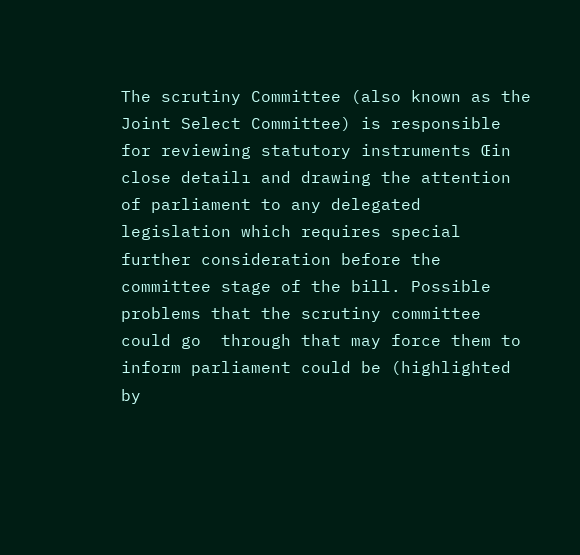The scrutiny Committee (also known as the Joint Select Committee) is responsible for reviewing statutory instruments Œin close detailı and drawing the attention of parliament to any delegated legislation which requires special further consideration before the committee stage of the bill. Possible problems that the scrutiny committee could go  through that may force them to inform parliament could be (highlighted by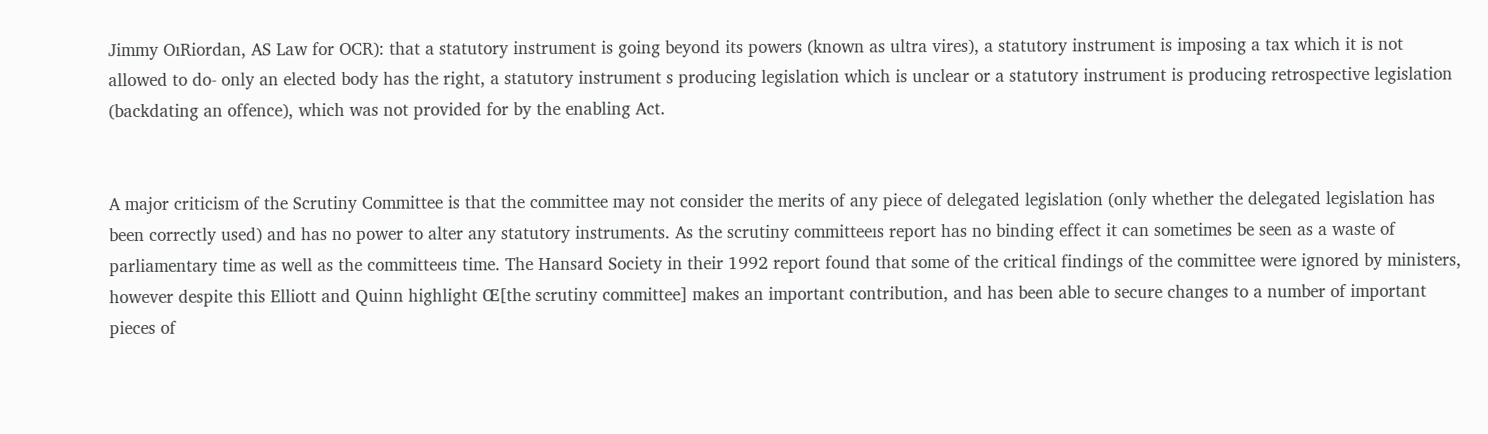Jimmy OıRiordan, AS Law for OCR): that a statutory instrument is going beyond its powers (known as ultra vires), a statutory instrument is imposing a tax which it is not allowed to do- only an elected body has the right, a statutory instrument s producing legislation which is unclear or a statutory instrument is producing retrospective legislation (backdating an offence), which was not provided for by the enabling Act.


A major criticism of the Scrutiny Committee is that the committee may not consider the merits of any piece of delegated legislation (only whether the delegated legislation has been correctly used) and has no power to alter any statutory instruments. As the scrutiny committeeıs report has no binding effect it can sometimes be seen as a waste of parliamentary time as well as the committeeıs time. The Hansard Society in their 1992 report found that some of the critical findings of the committee were ignored by ministers, however despite this Elliott and Quinn highlight Œ[the scrutiny committee] makes an important contribution, and has been able to secure changes to a number of important pieces of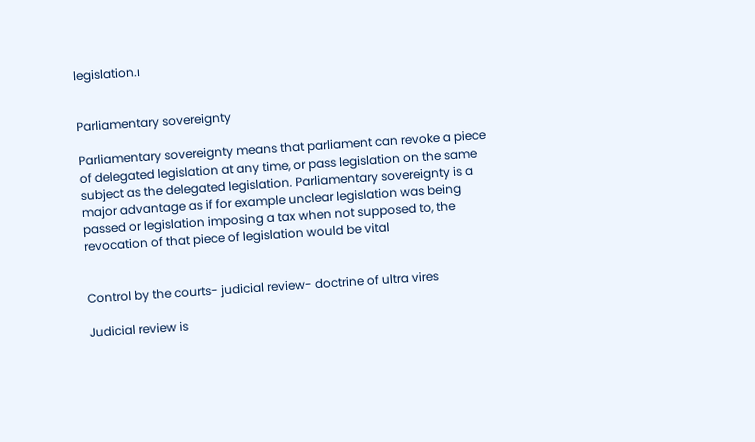legislation.ı


Parliamentary sovereignty

Parliamentary sovereignty means that parliament can revoke a piece of delegated legislation at any time, or pass legislation on the same subject as the delegated legislation. Parliamentary sovereignty is a major advantage as if for example unclear legislation was being passed or legislation imposing a tax when not supposed to, the revocation of that piece of legislation would be vital


Control by the courts- judicial review- doctrine of ultra vires

Judicial review is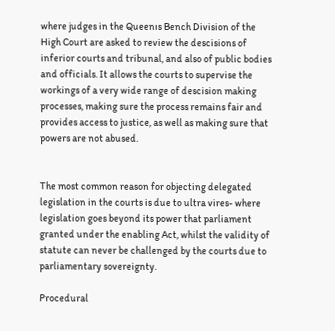where judges in the Queenıs Bench Division of the High Court are asked to review the descisions of inferior courts and tribunal, and also of public bodies and officials. It allows the courts to supervise the workings of a very wide range of descision making processes, making sure the process remains fair and provides access to justice, as well as making sure that powers are not abused.


The most common reason for objecting delegated legislation in the courts is due to ultra vires- where legislation goes beyond its power that parliament granted under the enabling Act, whilst the validity of statute can never be challenged by the courts due to parliamentary sovereignty.

Procedural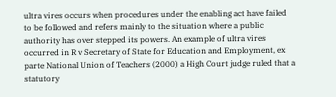ultra vires occurs when procedures under the enabling act have failed to be followed and refers mainly to the situation where a public authority has over stepped its powers. An example of ultra vires occurred in R v Secretary of State for Education and Employment, ex parte National Union of Teachers (2000) a High Court judge ruled that a statutory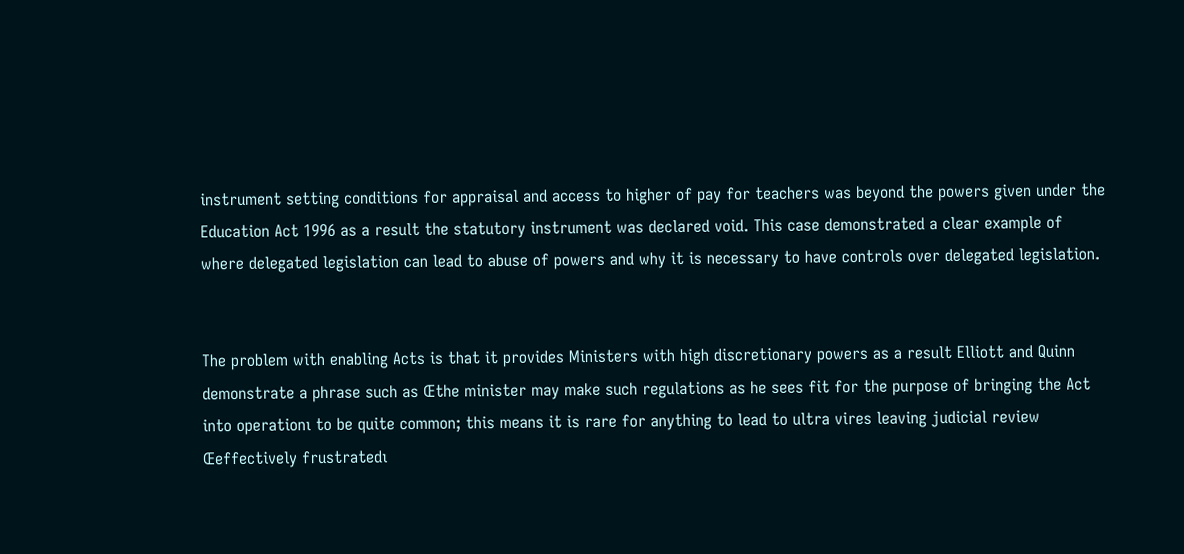instrument setting conditions for appraisal and access to higher of pay for teachers was beyond the powers given under the Education Act 1996 as a result the statutory instrument was declared void. This case demonstrated a clear example of where delegated legislation can lead to abuse of powers and why it is necessary to have controls over delegated legislation.


The problem with enabling Acts is that it provides Ministers with high discretionary powers as a result Elliott and Quinn demonstrate a phrase such as Œthe minister may make such regulations as he sees fit for the purpose of bringing the Act into operationı to be quite common; this means it is rare for anything to lead to ultra vires leaving judicial review Œeffectively frustratedı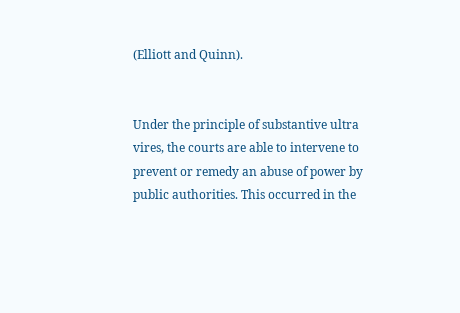(Elliott and Quinn).


Under the principle of substantive ultra vires, the courts are able to intervene to prevent or remedy an abuse of power by public authorities. This occurred in the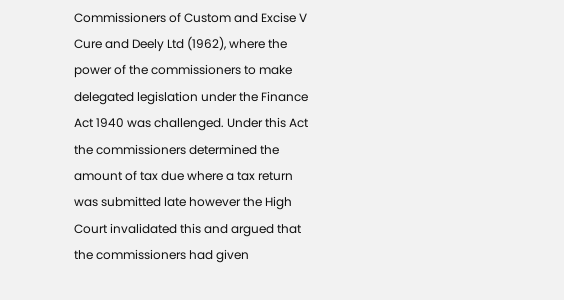Commissioners of Custom and Excise V Cure and Deely Ltd (1962), where the power of the commissioners to make delegated legislation under the Finance Act 1940 was challenged. Under this Act the commissioners determined the amount of tax due where a tax return was submitted late however the High Court invalidated this and argued that the commissioners had given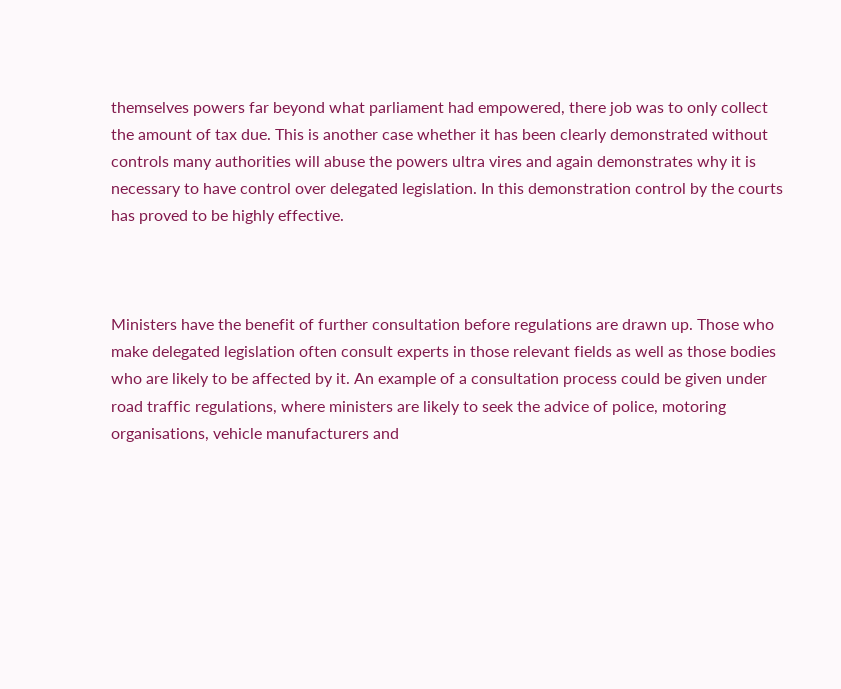themselves powers far beyond what parliament had empowered, there job was to only collect the amount of tax due. This is another case whether it has been clearly demonstrated without controls many authorities will abuse the powers ultra vires and again demonstrates why it is necessary to have control over delegated legislation. In this demonstration control by the courts has proved to be highly effective.



Ministers have the benefit of further consultation before regulations are drawn up. Those who make delegated legislation often consult experts in those relevant fields as well as those bodies who are likely to be affected by it. An example of a consultation process could be given under road traffic regulations, where ministers are likely to seek the advice of police, motoring organisations, vehicle manufacturers and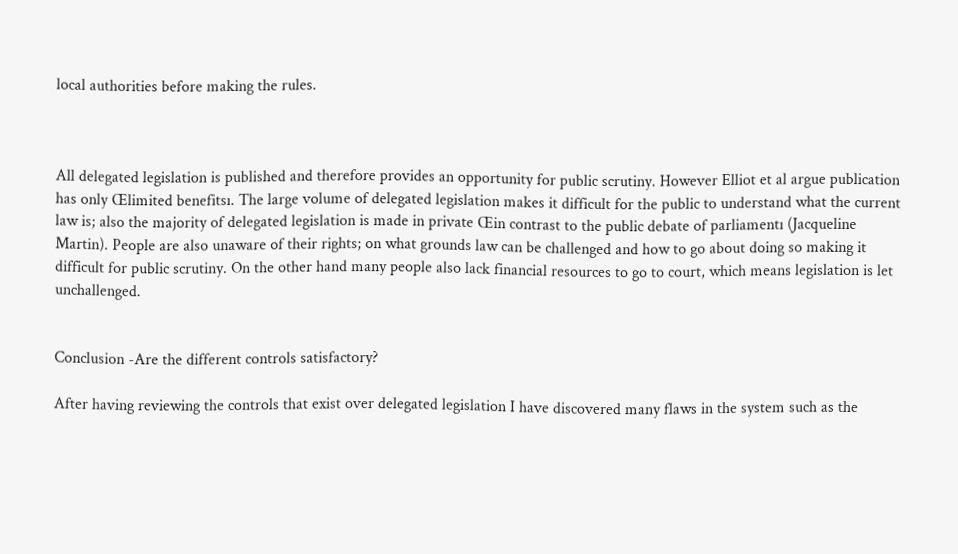local authorities before making the rules.



All delegated legislation is published and therefore provides an opportunity for public scrutiny. However Elliot et al argue publication has only Œlimited benefitsı. The large volume of delegated legislation makes it difficult for the public to understand what the current law is; also the majority of delegated legislation is made in private Œin contrast to the public debate of parliamentı (Jacqueline Martin). People are also unaware of their rights; on what grounds law can be challenged and how to go about doing so making it difficult for public scrutiny. On the other hand many people also lack financial resources to go to court, which means legislation is let unchallenged.


Conclusion -Are the different controls satisfactory?

After having reviewing the controls that exist over delegated legislation I have discovered many flaws in the system such as the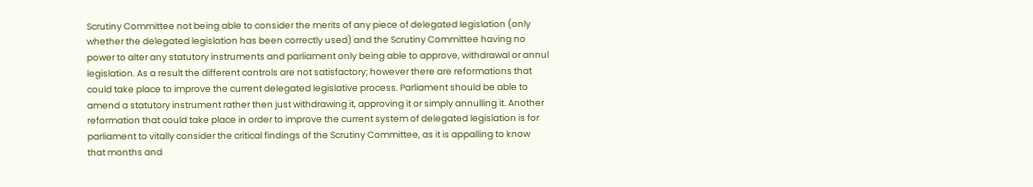Scrutiny Committee not being able to consider the merits of any piece of delegated legislation (only whether the delegated legislation has been correctly used) and the Scrutiny Committee having no power to alter any statutory instruments and parliament only being able to approve, withdrawal or annul legislation. As a result the different controls are not satisfactory; however there are reformations that could take place to improve the current delegated legislative process. Parliament should be able to amend a statutory instrument rather then just withdrawing it, approving it or simply annulling it. Another reformation that could take place in order to improve the current system of delegated legislation is for parliament to vitally consider the critical findings of the Scrutiny Committee, as it is appalling to know that months and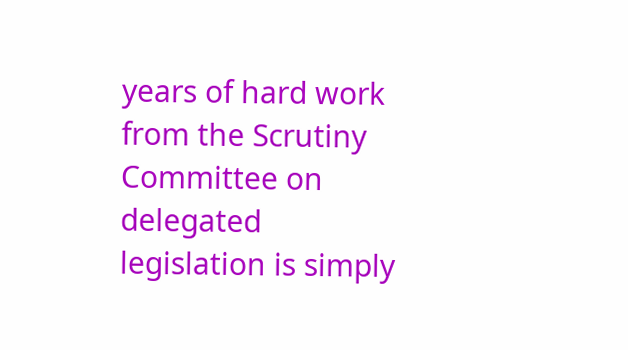years of hard work from the Scrutiny Committee on delegated legislation is simply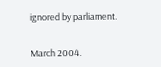ignored by parliament.


March 2004.